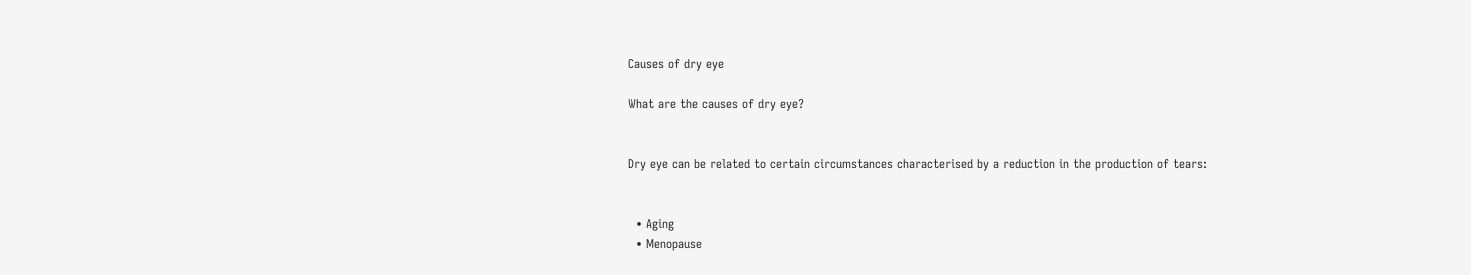Causes of dry eye

What are the causes of dry eye?


Dry eye can be related to certain circumstances characterised by a reduction in the production of tears:


  • Aging
  • Menopause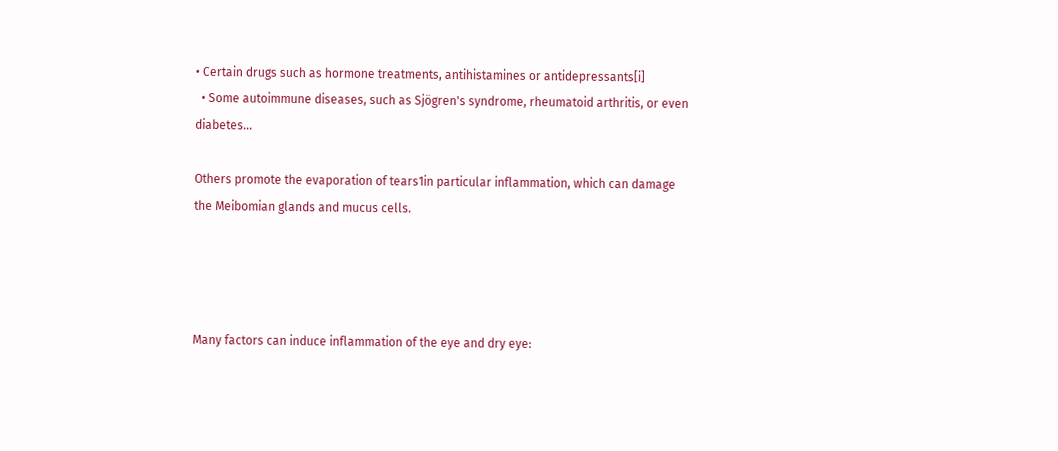• Certain drugs such as hormone treatments, antihistamines or antidepressants[i]
  • Some autoimmune diseases, such as Sjögren's syndrome, rheumatoid arthritis, or even diabetes...

Others promote the evaporation of tears1in particular inflammation, which can damage the Meibomian glands and mucus cells.




Many factors can induce inflammation of the eye and dry eye: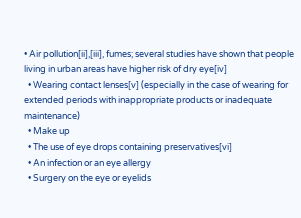• Air pollution[ii],[iii], fumes; several studies have shown that people living in urban areas have higher risk of dry eye[iv]
  • Wearing contact lenses[v] (especially in the case of wearing for extended periods with inappropriate products or inadequate maintenance)
  • Make up
  • The use of eye drops containing preservatives[vi]
  • An infection or an eye allergy
  • Surgery on the eye or eyelids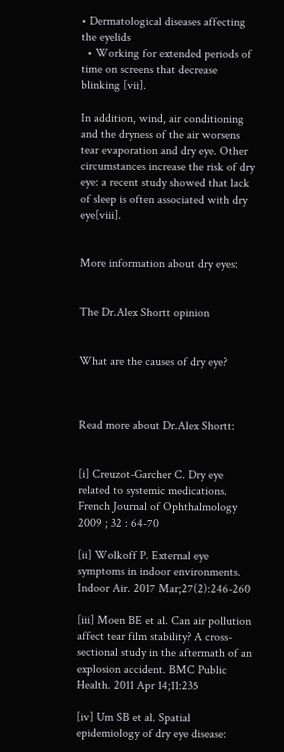• Dermatological diseases affecting the eyelids
  • Working for extended periods of time on screens that decrease blinking [vii].

In addition, wind, air conditioning and the dryness of the air worsens tear evaporation and dry eye. Other circumstances increase the risk of dry eye: a recent study showed that lack of sleep is often associated with dry eye[viii].


More information about dry eyes:


The Dr.Alex Shortt opinion


What are the causes of dry eye?



Read more about Dr.Alex Shortt:


[i] Creuzot-Garcher C. Dry eye related to systemic medications. French Journal of Ophthalmology 2009 ; 32 : 64-70

[ii] Wolkoff P. External eye symptoms in indoor environments. Indoor Air. 2017 Mar;27(2):246-260

[iii] Moen BE et al. Can air pollution affect tear film stability? A cross-sectional study in the aftermath of an explosion accident. BMC Public Health. 2011 Apr 14;11:235

[iv] Um SB et al. Spatial epidemiology of dry eye disease: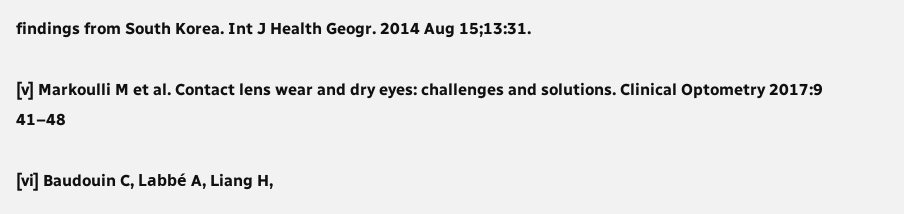findings from South Korea. Int J Health Geogr. 2014 Aug 15;13:31.

[v] Markoulli M et al. Contact lens wear and dry eyes: challenges and solutions. Clinical Optometry 2017:9 41–48

[vi] Baudouin C, Labbé A, Liang H,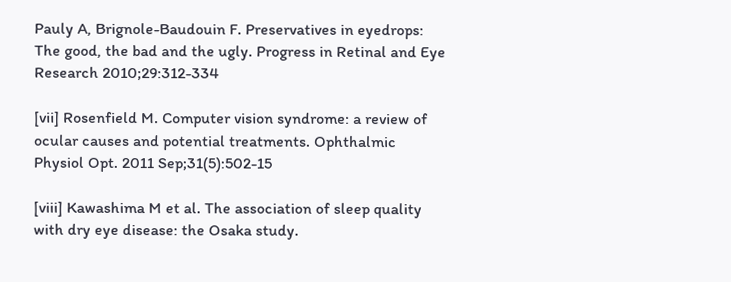Pauly A, Brignole-Baudouin F. Preservatives in eyedrops: The good, the bad and the ugly. Progress in Retinal and Eye Research 2010;29:312-334

[vii] Rosenfield M. Computer vision syndrome: a review of ocular causes and potential treatments. Ophthalmic Physiol Opt. 2011 Sep;31(5):502-15

[viii] Kawashima M et al. The association of sleep quality with dry eye disease: the Osaka study.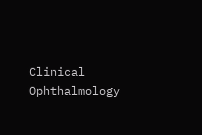Clinical Ophthalmology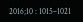2016;10 : 1015–1021